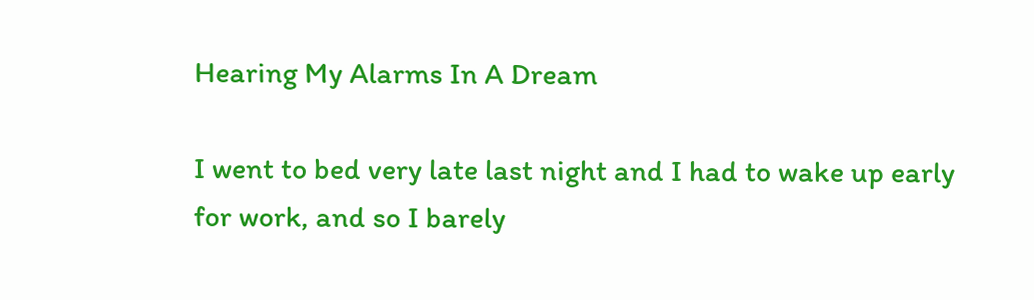Hearing My Alarms In A Dream

I went to bed very late last night and I had to wake up early for work, and so I barely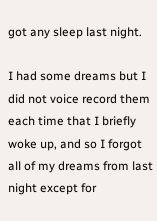got any sleep last night.

I had some dreams but I did not voice record them each time that I briefly woke up, and so I forgot all of my dreams from last night except for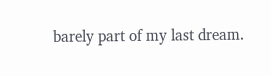barely part of my last dream.